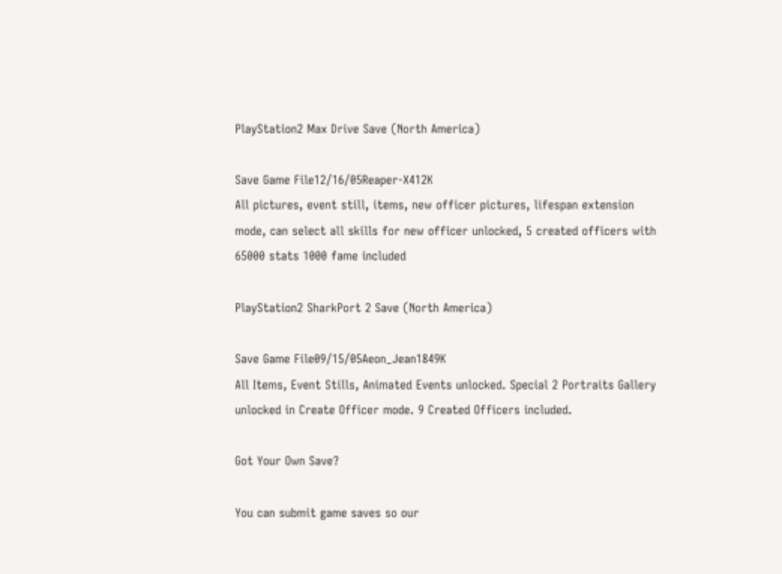PlayStation2 Max Drive Save (North America)

Save Game File12/16/05Reaper-X412K
All pictures, event still, items, new officer pictures, lifespan extension mode, can select all skills for new officer unlocked, 5 created officers with 65000 stats 1000 fame included

PlayStation2 SharkPort 2 Save (North America)

Save Game File09/15/05Aeon_Jean1849K
All Items, Event Stills, Animated Events unlocked. Special 2 Portraits Gallery unlocked in Create Officer mode. 9 Created Officers included.

Got Your Own Save?

You can submit game saves so our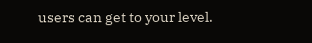users can get to your level.